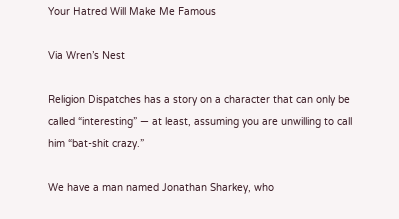Your Hatred Will Make Me Famous

Via Wren’s Nest

Religion Dispatches has a story on a character that can only be called “interesting” — at least, assuming you are unwilling to call him “bat-shit crazy.”

We have a man named Jonathan Sharkey, who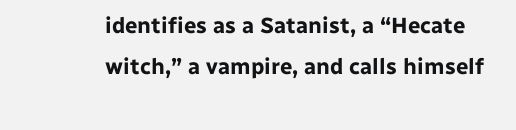identifies as a Satanist, a “Hecate witch,” a vampire, and calls himself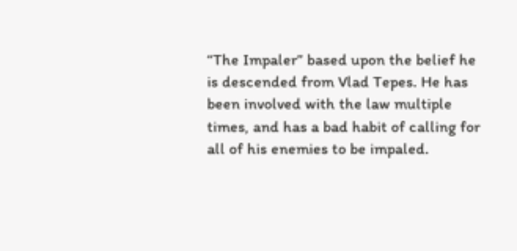“The Impaler” based upon the belief he is descended from Vlad Tepes. He has been involved with the law multiple times, and has a bad habit of calling for all of his enemies to be impaled.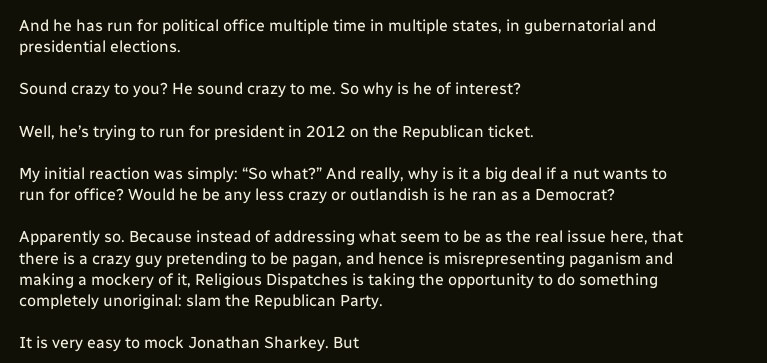And he has run for political office multiple time in multiple states, in gubernatorial and presidential elections.

Sound crazy to you? He sound crazy to me. So why is he of interest?

Well, he’s trying to run for president in 2012 on the Republican ticket.

My initial reaction was simply: “So what?” And really, why is it a big deal if a nut wants to run for office? Would he be any less crazy or outlandish is he ran as a Democrat?

Apparently so. Because instead of addressing what seem to be as the real issue here, that there is a crazy guy pretending to be pagan, and hence is misrepresenting paganism and making a mockery of it, Religious Dispatches is taking the opportunity to do something completely unoriginal: slam the Republican Party.

It is very easy to mock Jonathan Sharkey. But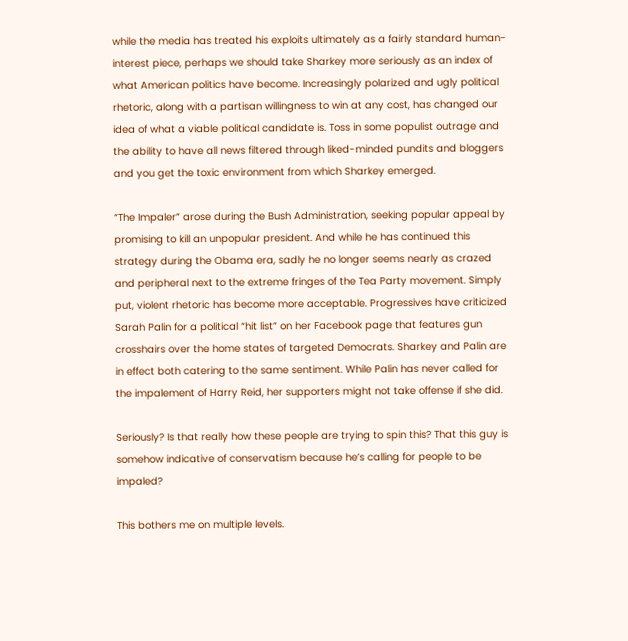while the media has treated his exploits ultimately as a fairly standard human-interest piece, perhaps we should take Sharkey more seriously as an index of what American politics have become. Increasingly polarized and ugly political rhetoric, along with a partisan willingness to win at any cost, has changed our idea of what a viable political candidate is. Toss in some populist outrage and the ability to have all news filtered through liked-minded pundits and bloggers and you get the toxic environment from which Sharkey emerged.

“The Impaler” arose during the Bush Administration, seeking popular appeal by promising to kill an unpopular president. And while he has continued this strategy during the Obama era, sadly he no longer seems nearly as crazed and peripheral next to the extreme fringes of the Tea Party movement. Simply put, violent rhetoric has become more acceptable. Progressives have criticized Sarah Palin for a political “hit list” on her Facebook page that features gun crosshairs over the home states of targeted Democrats. Sharkey and Palin are in effect both catering to the same sentiment. While Palin has never called for the impalement of Harry Reid, her supporters might not take offense if she did.

Seriously? Is that really how these people are trying to spin this? That this guy is somehow indicative of conservatism because he’s calling for people to be impaled?

This bothers me on multiple levels.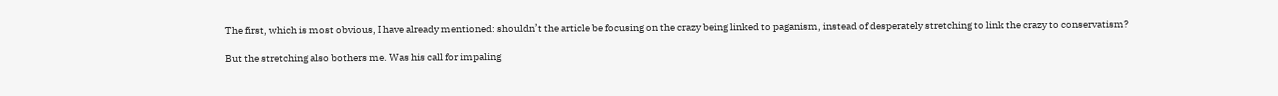The first, which is most obvious, I have already mentioned: shouldn’t the article be focusing on the crazy being linked to paganism, instead of desperately stretching to link the crazy to conservatism?

But the stretching also bothers me. Was his call for impaling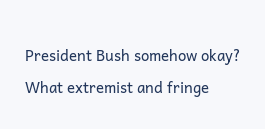President Bush somehow okay? What extremist and fringe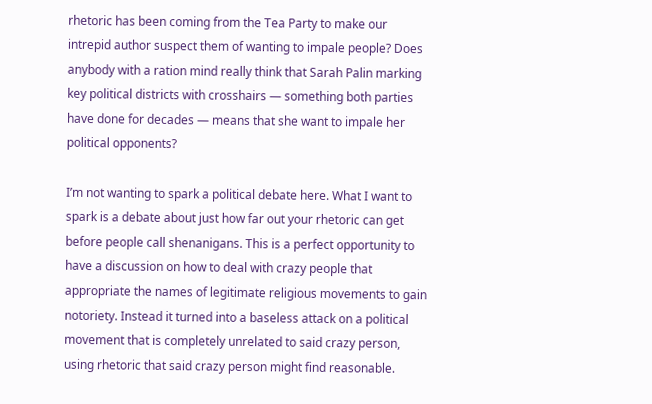rhetoric has been coming from the Tea Party to make our intrepid author suspect them of wanting to impale people? Does anybody with a ration mind really think that Sarah Palin marking key political districts with crosshairs — something both parties have done for decades — means that she want to impale her political opponents?

I’m not wanting to spark a political debate here. What I want to spark is a debate about just how far out your rhetoric can get before people call shenanigans. This is a perfect opportunity to have a discussion on how to deal with crazy people that appropriate the names of legitimate religious movements to gain notoriety. Instead it turned into a baseless attack on a political movement that is completely unrelated to said crazy person, using rhetoric that said crazy person might find reasonable.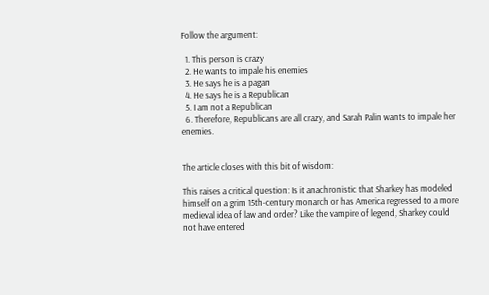Follow the argument:

  1. This person is crazy
  2. He wants to impale his enemies
  3. He says he is a pagan
  4. He says he is a Republican
  5. I am not a Republican
  6. Therefore, Republicans are all crazy, and Sarah Palin wants to impale her enemies.


The article closes with this bit of wisdom:

This raises a critical question: Is it anachronistic that Sharkey has modeled himself on a grim 15th-century monarch or has America regressed to a more medieval idea of law and order? Like the vampire of legend, Sharkey could not have entered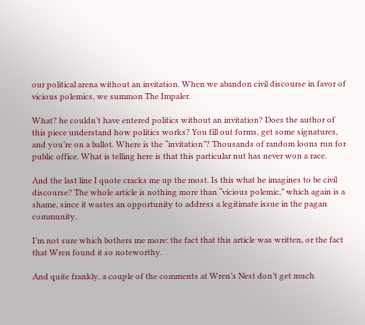our political arena without an invitation. When we abandon civil discourse in favor of vicious polemics, we summon The Impaler.

What? he couldn’t have entered politics without an invitation? Does the author of this piece understand how politics works? You fill out forms, get some signatures, and you’re on a ballot. Where is the “invitation”? Thousands of random loons run for public office. What is telling here is that this particular nut has never won a race.

And the last line I quote cracks me up the most. Is this what he imagines to be civil discourse? The whole article is nothing more than “vicious polemic,” which again is a shame, since it wastes an opportunity to address a legitimate issue in the pagan community.

I’m not sure which bothers me more: the fact that this article was written, or the fact that Wren found it so noteworthy.

And quite frankly, a couple of the comments at Wren’s Nest don’t get much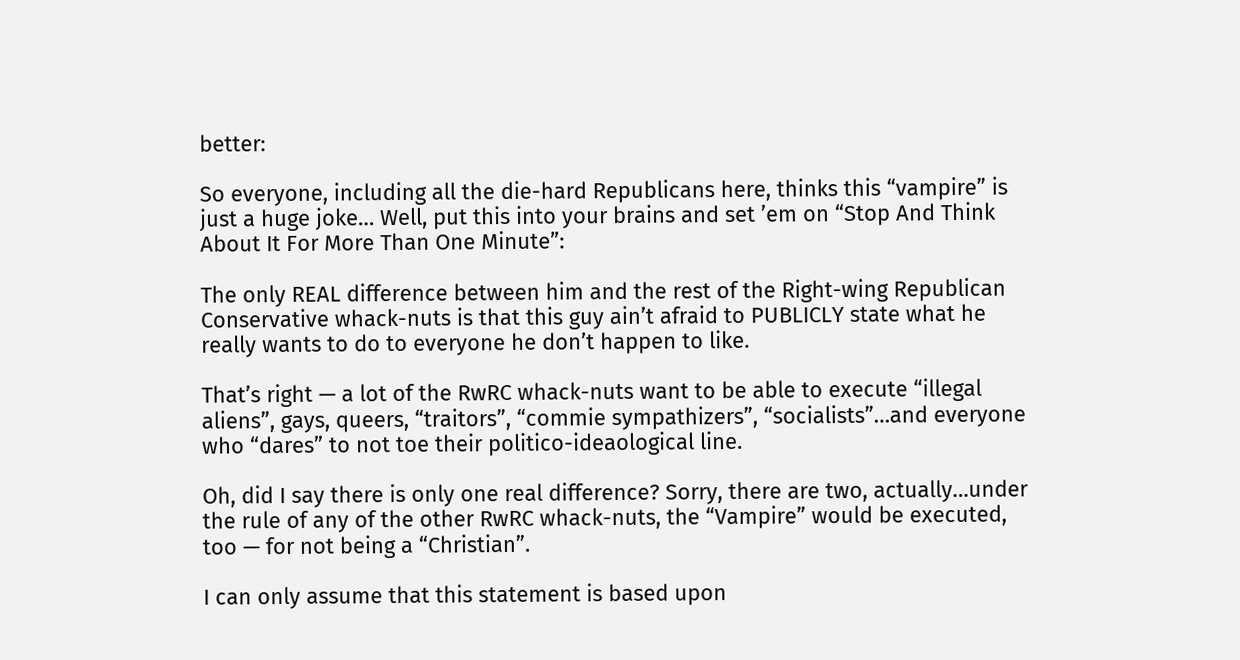better:

So everyone, including all the die-hard Republicans here, thinks this “vampire” is just a huge joke… Well, put this into your brains and set ’em on “Stop And Think About It For More Than One Minute”:

The only REAL difference between him and the rest of the Right-wing Republican Conservative whack-nuts is that this guy ain’t afraid to PUBLICLY state what he really wants to do to everyone he don’t happen to like.

That’s right — a lot of the RwRC whack-nuts want to be able to execute “illegal aliens”, gays, queers, “traitors”, “commie sympathizers”, “socialists”…and everyone who “dares” to not toe their politico-ideaological line.

Oh, did I say there is only one real difference? Sorry, there are two, actually…under the rule of any of the other RwRC whack-nuts, the “Vampire” would be executed, too — for not being a “Christian”.

I can only assume that this statement is based upon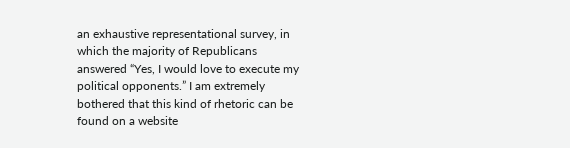an exhaustive representational survey, in which the majority of Republicans answered “Yes, I would love to execute my political opponents.” I am extremely bothered that this kind of rhetoric can be found on a website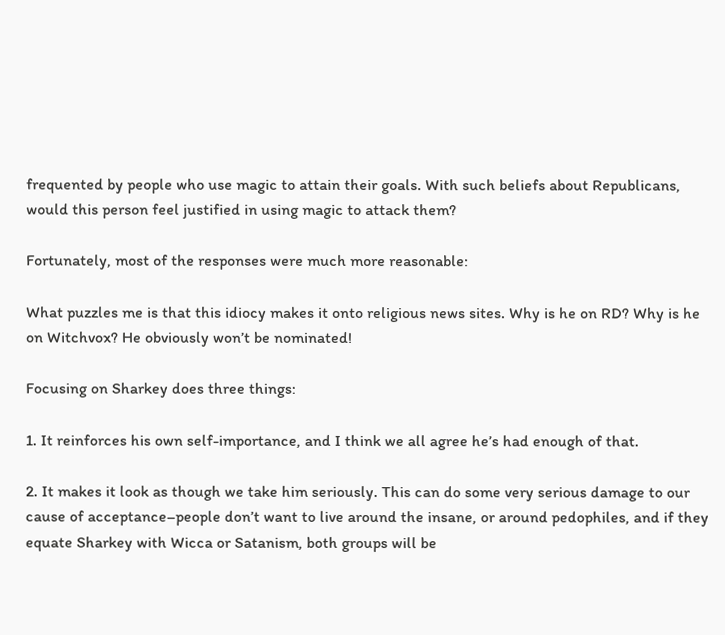frequented by people who use magic to attain their goals. With such beliefs about Republicans, would this person feel justified in using magic to attack them?

Fortunately, most of the responses were much more reasonable:

What puzzles me is that this idiocy makes it onto religious news sites. Why is he on RD? Why is he on Witchvox? He obviously won’t be nominated!

Focusing on Sharkey does three things:

1. It reinforces his own self-importance, and I think we all agree he’s had enough of that.

2. It makes it look as though we take him seriously. This can do some very serious damage to our cause of acceptance–people don’t want to live around the insane, or around pedophiles, and if they equate Sharkey with Wicca or Satanism, both groups will be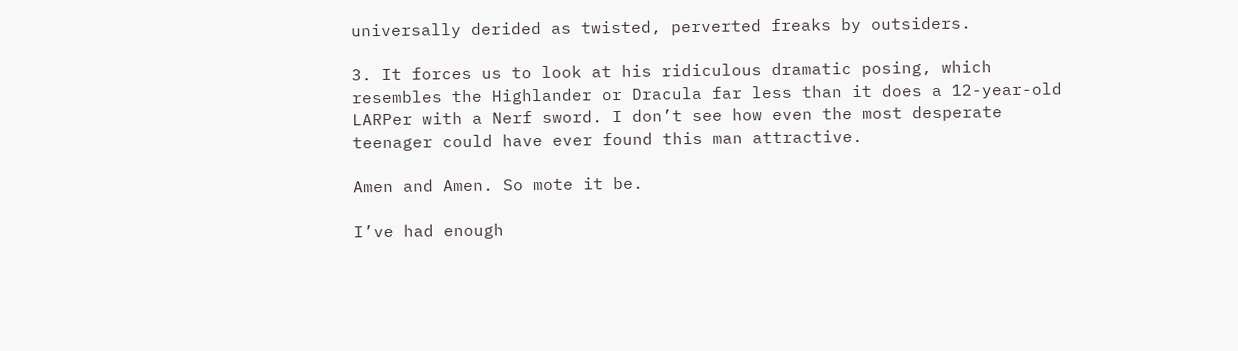universally derided as twisted, perverted freaks by outsiders.

3. It forces us to look at his ridiculous dramatic posing, which resembles the Highlander or Dracula far less than it does a 12-year-old LARPer with a Nerf sword. I don’t see how even the most desperate teenager could have ever found this man attractive.

Amen and Amen. So mote it be.

I’ve had enough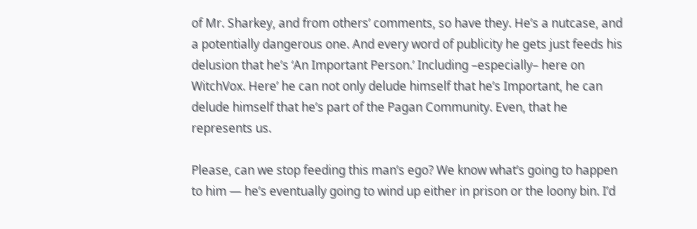of Mr. Sharkey, and from others’ comments, so have they. He’s a nutcase, and a potentially dangerous one. And every word of publicity he gets just feeds his delusion that he’s ‘An Important Person.’ Including –especially– here on WitchVox. Here’ he can not only delude himself that he’s Important, he can delude himself that he’s part of the Pagan Community. Even, that he represents us.

Please, can we stop feeding this man’s ego? We know what’s going to happen to him — he’s eventually going to wind up either in prison or the loony bin. I’d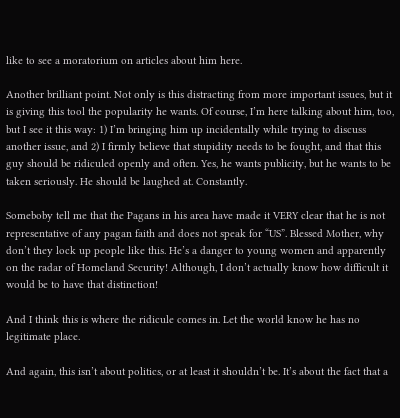like to see a moratorium on articles about him here.

Another brilliant point. Not only is this distracting from more important issues, but it is giving this tool the popularity he wants. Of course, I’m here talking about him, too, but I see it this way: 1) I’m bringing him up incidentally while trying to discuss another issue, and 2) I firmly believe that stupidity needs to be fought, and that this guy should be ridiculed openly and often. Yes, he wants publicity, but he wants to be taken seriously. He should be laughed at. Constantly.

Someboby tell me that the Pagans in his area have made it VERY clear that he is not representative of any pagan faith and does not speak for “US”. Blessed Mother, why don’t they lock up people like this. He’s a danger to young women and apparently on the radar of Homeland Security! Although, I don’t actually know how difficult it would be to have that distinction!

And I think this is where the ridicule comes in. Let the world know he has no legitimate place.

And again, this isn’t about politics, or at least it shouldn’t be. It’s about the fact that a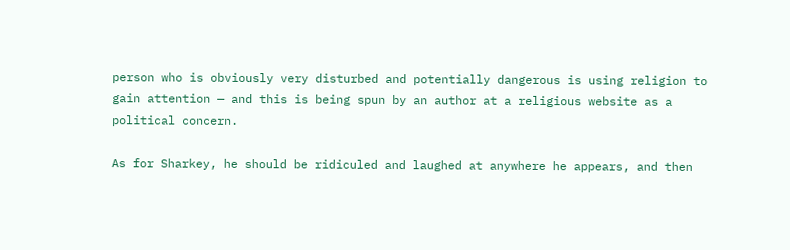person who is obviously very disturbed and potentially dangerous is using religion to gain attention — and this is being spun by an author at a religious website as a political concern.

As for Sharkey, he should be ridiculed and laughed at anywhere he appears, and then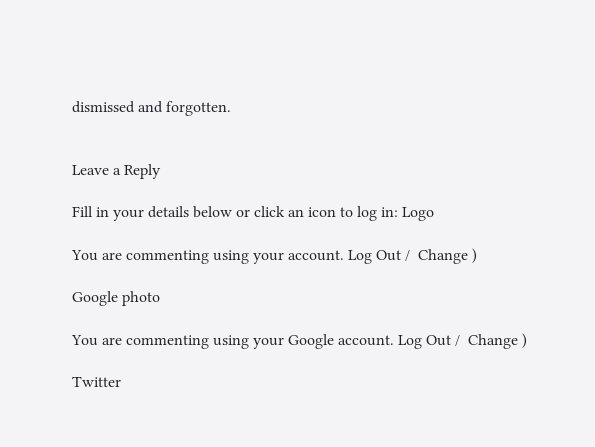dismissed and forgotten.


Leave a Reply

Fill in your details below or click an icon to log in: Logo

You are commenting using your account. Log Out /  Change )

Google photo

You are commenting using your Google account. Log Out /  Change )

Twitter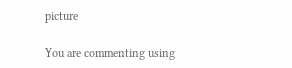picture

You are commenting using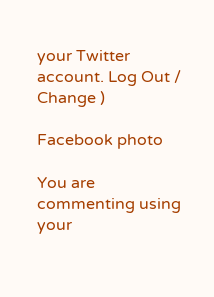your Twitter account. Log Out /  Change )

Facebook photo

You are commenting using your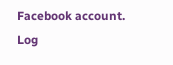Facebook account. Log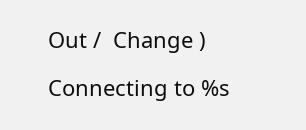Out /  Change )

Connecting to %s